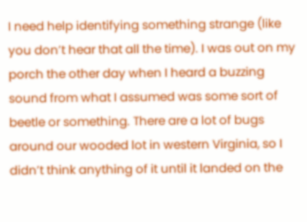I need help identifying something strange (like you don’t hear that all the time). I was out on my porch the other day when I heard a buzzing sound from what I assumed was some sort of beetle or something. There are a lot of bugs around our wooded lot in western Virginia, so I didn’t think anything of it until it landed on the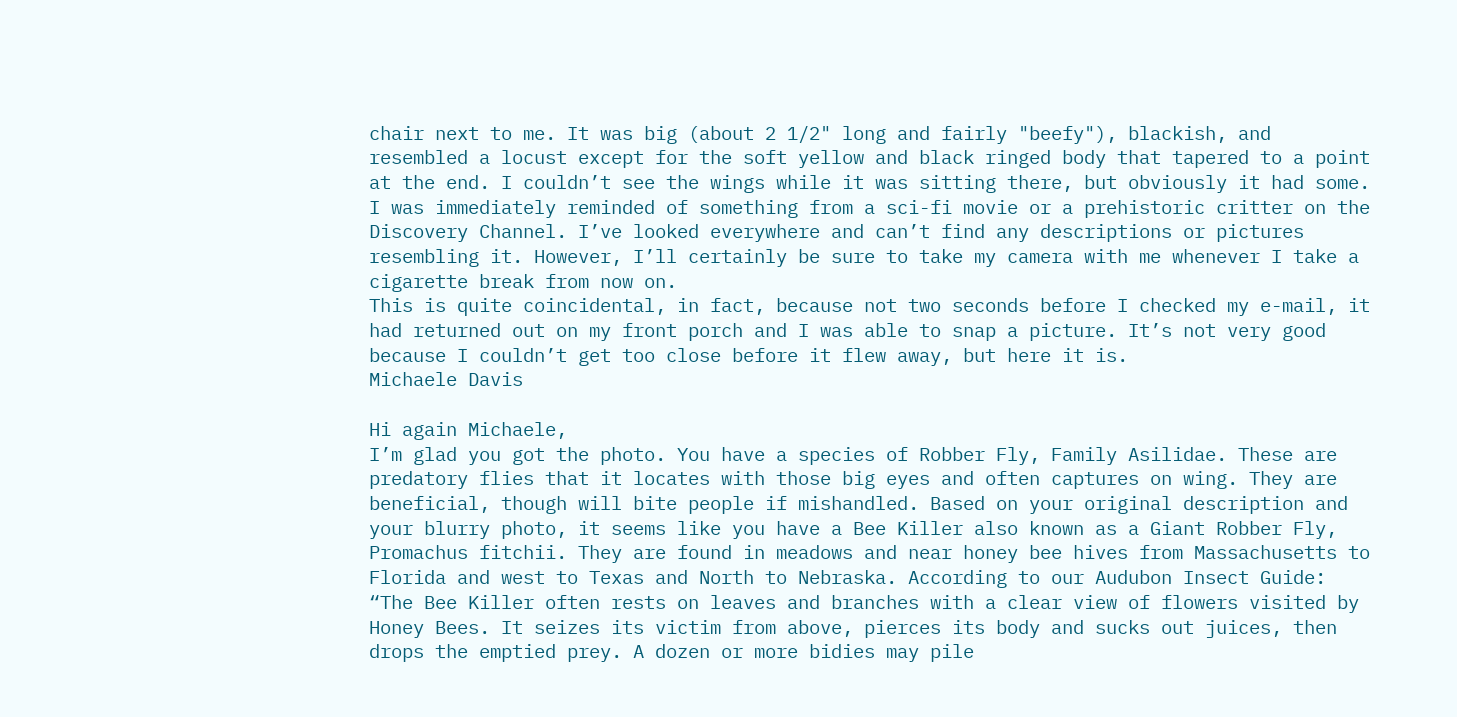chair next to me. It was big (about 2 1/2" long and fairly "beefy"), blackish, and resembled a locust except for the soft yellow and black ringed body that tapered to a point at the end. I couldn’t see the wings while it was sitting there, but obviously it had some. I was immediately reminded of something from a sci-fi movie or a prehistoric critter on the Discovery Channel. I’ve looked everywhere and can’t find any descriptions or pictures resembling it. However, I’ll certainly be sure to take my camera with me whenever I take a cigarette break from now on.
This is quite coincidental, in fact, because not two seconds before I checked my e-mail, it had returned out on my front porch and I was able to snap a picture. It’s not very good because I couldn’t get too close before it flew away, but here it is.
Michaele Davis

Hi again Michaele,
I’m glad you got the photo. You have a species of Robber Fly, Family Asilidae. These are predatory flies that it locates with those big eyes and often captures on wing. They are beneficial, though will bite people if mishandled. Based on your original description and your blurry photo, it seems like you have a Bee Killer also known as a Giant Robber Fly, Promachus fitchii. They are found in meadows and near honey bee hives from Massachusetts to Florida and west to Texas and North to Nebraska. According to our Audubon Insect Guide: “The Bee Killer often rests on leaves and branches with a clear view of flowers visited by Honey Bees. It seizes its victim from above, pierces its body and sucks out juices, then drops the emptied prey. A dozen or more bidies may pile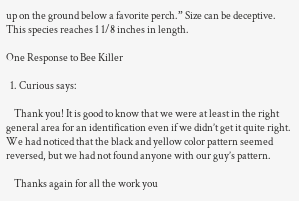up on the ground below a favorite perch.” Size can be deceptive. This species reaches 1 1/8 inches in length.

One Response to Bee Killer

  1. Curious says:

    Thank you! It is good to know that we were at least in the right general area for an identification even if we didn’t get it quite right. We had noticed that the black and yellow color pattern seemed reversed, but we had not found anyone with our guy’s pattern.

    Thanks again for all the work you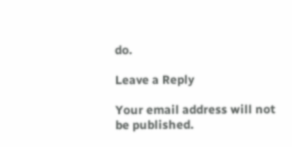do.

Leave a Reply

Your email address will not be published.